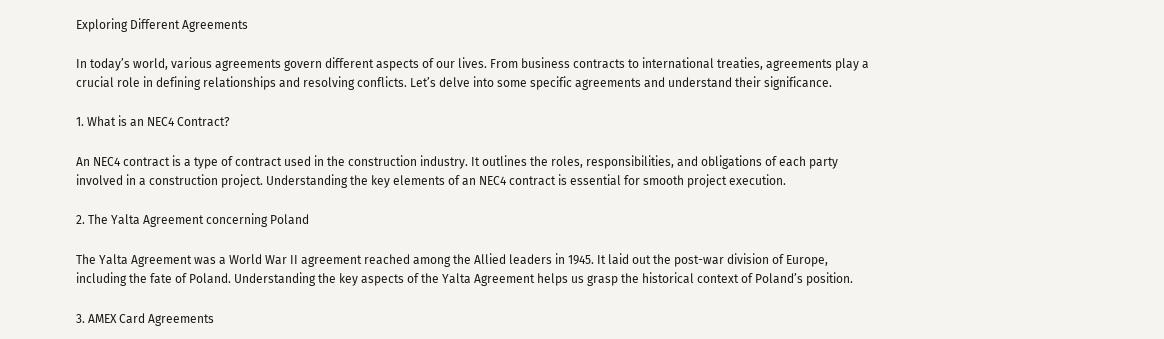Exploring Different Agreements

In today’s world, various agreements govern different aspects of our lives. From business contracts to international treaties, agreements play a crucial role in defining relationships and resolving conflicts. Let’s delve into some specific agreements and understand their significance.

1. What is an NEC4 Contract?

An NEC4 contract is a type of contract used in the construction industry. It outlines the roles, responsibilities, and obligations of each party involved in a construction project. Understanding the key elements of an NEC4 contract is essential for smooth project execution.

2. The Yalta Agreement concerning Poland

The Yalta Agreement was a World War II agreement reached among the Allied leaders in 1945. It laid out the post-war division of Europe, including the fate of Poland. Understanding the key aspects of the Yalta Agreement helps us grasp the historical context of Poland’s position.

3. AMEX Card Agreements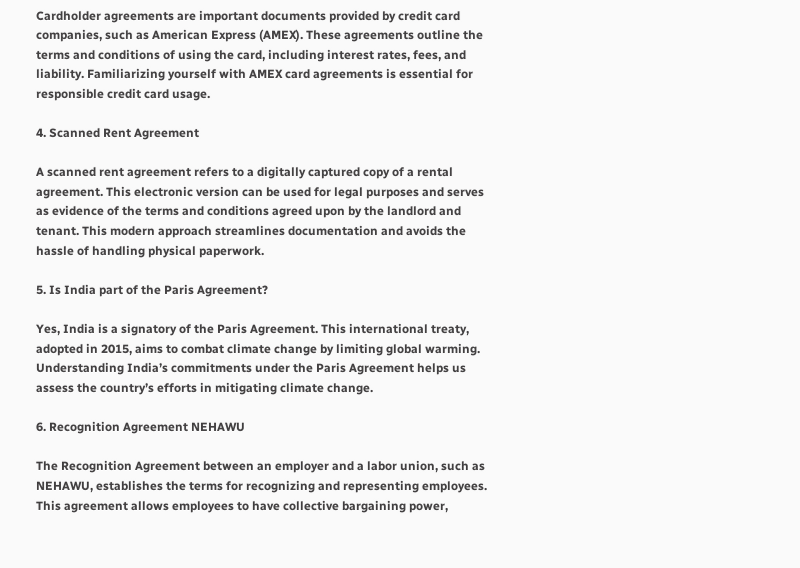Cardholder agreements are important documents provided by credit card companies, such as American Express (AMEX). These agreements outline the terms and conditions of using the card, including interest rates, fees, and liability. Familiarizing yourself with AMEX card agreements is essential for responsible credit card usage.

4. Scanned Rent Agreement

A scanned rent agreement refers to a digitally captured copy of a rental agreement. This electronic version can be used for legal purposes and serves as evidence of the terms and conditions agreed upon by the landlord and tenant. This modern approach streamlines documentation and avoids the hassle of handling physical paperwork.

5. Is India part of the Paris Agreement?

Yes, India is a signatory of the Paris Agreement. This international treaty, adopted in 2015, aims to combat climate change by limiting global warming. Understanding India’s commitments under the Paris Agreement helps us assess the country’s efforts in mitigating climate change.

6. Recognition Agreement NEHAWU

The Recognition Agreement between an employer and a labor union, such as NEHAWU, establishes the terms for recognizing and representing employees. This agreement allows employees to have collective bargaining power,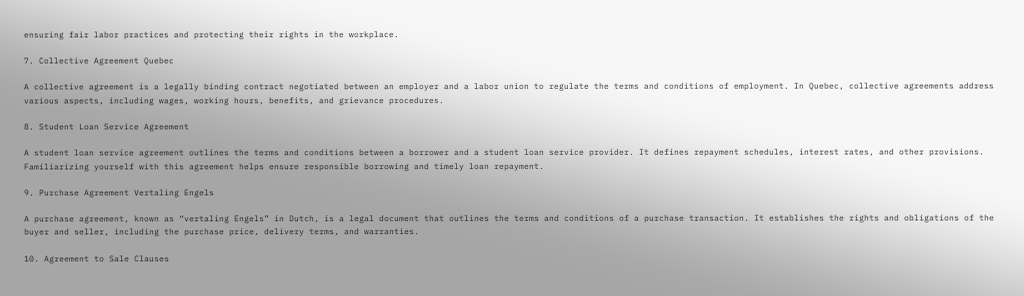ensuring fair labor practices and protecting their rights in the workplace.

7. Collective Agreement Quebec

A collective agreement is a legally binding contract negotiated between an employer and a labor union to regulate the terms and conditions of employment. In Quebec, collective agreements address various aspects, including wages, working hours, benefits, and grievance procedures.

8. Student Loan Service Agreement

A student loan service agreement outlines the terms and conditions between a borrower and a student loan service provider. It defines repayment schedules, interest rates, and other provisions. Familiarizing yourself with this agreement helps ensure responsible borrowing and timely loan repayment.

9. Purchase Agreement Vertaling Engels

A purchase agreement, known as “vertaling Engels” in Dutch, is a legal document that outlines the terms and conditions of a purchase transaction. It establishes the rights and obligations of the buyer and seller, including the purchase price, delivery terms, and warranties.

10. Agreement to Sale Clauses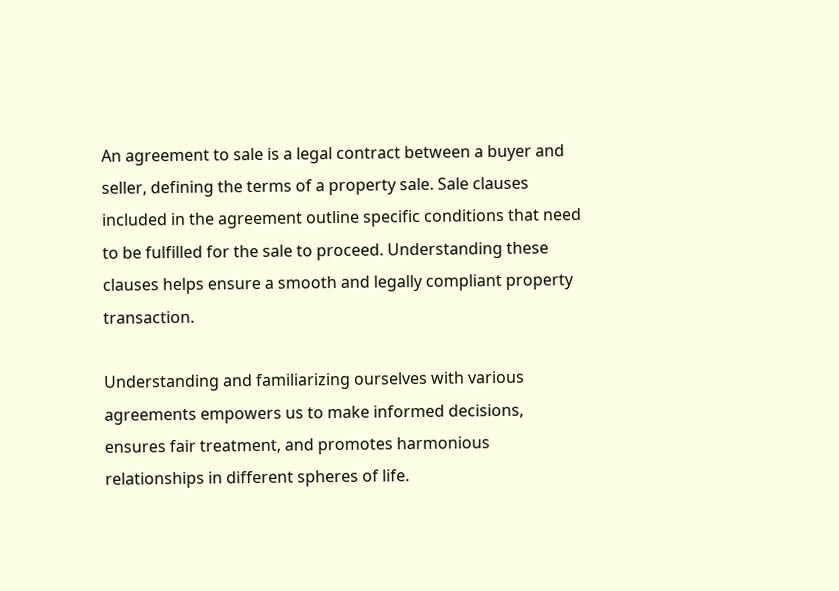An agreement to sale is a legal contract between a buyer and seller, defining the terms of a property sale. Sale clauses included in the agreement outline specific conditions that need to be fulfilled for the sale to proceed. Understanding these clauses helps ensure a smooth and legally compliant property transaction.

Understanding and familiarizing ourselves with various agreements empowers us to make informed decisions, ensures fair treatment, and promotes harmonious relationships in different spheres of life.